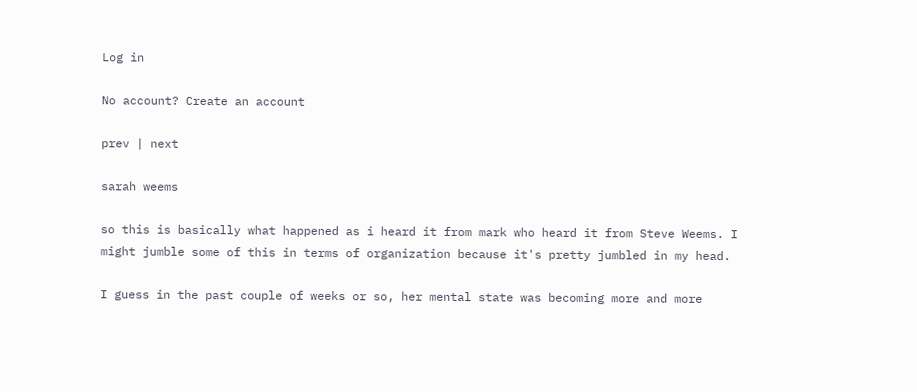Log in

No account? Create an account

prev | next

sarah weems

so this is basically what happened as i heard it from mark who heard it from Steve Weems. I might jumble some of this in terms of organization because it's pretty jumbled in my head.

I guess in the past couple of weeks or so, her mental state was becoming more and more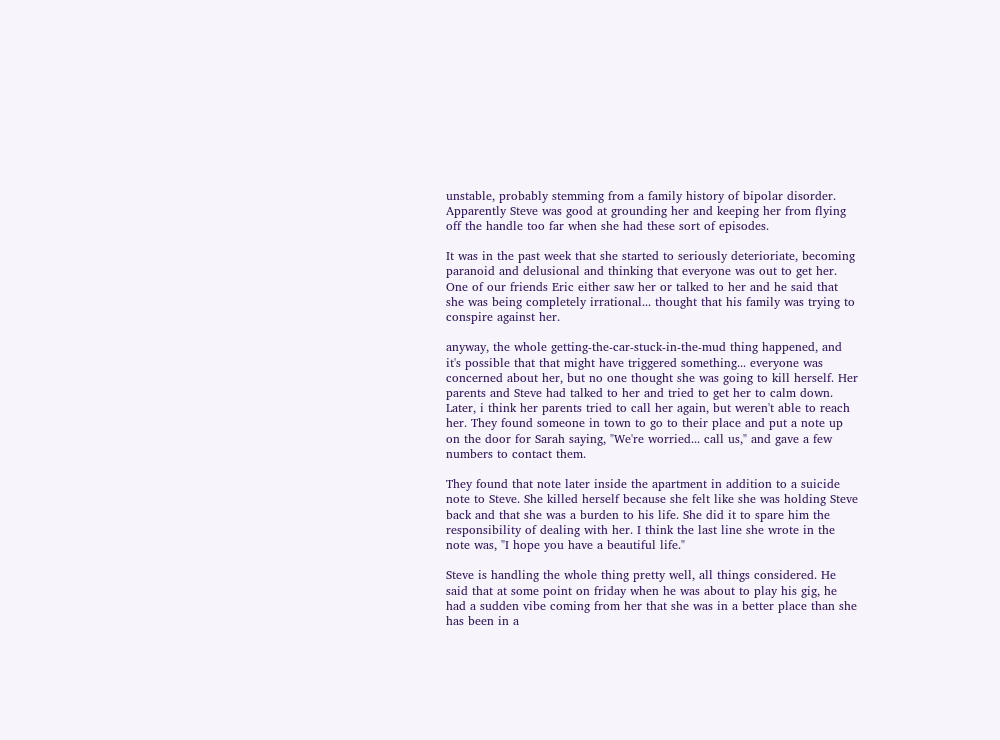unstable, probably stemming from a family history of bipolar disorder. Apparently Steve was good at grounding her and keeping her from flying off the handle too far when she had these sort of episodes.

It was in the past week that she started to seriously deterioriate, becoming paranoid and delusional and thinking that everyone was out to get her. One of our friends Eric either saw her or talked to her and he said that she was being completely irrational... thought that his family was trying to conspire against her.

anyway, the whole getting-the-car-stuck-in-the-mud thing happened, and it's possible that that might have triggered something... everyone was concerned about her, but no one thought she was going to kill herself. Her parents and Steve had talked to her and tried to get her to calm down. Later, i think her parents tried to call her again, but weren't able to reach her. They found someone in town to go to their place and put a note up on the door for Sarah saying, "We're worried... call us," and gave a few numbers to contact them.

They found that note later inside the apartment in addition to a suicide note to Steve. She killed herself because she felt like she was holding Steve back and that she was a burden to his life. She did it to spare him the responsibility of dealing with her. I think the last line she wrote in the note was, "I hope you have a beautiful life."

Steve is handling the whole thing pretty well, all things considered. He said that at some point on friday when he was about to play his gig, he had a sudden vibe coming from her that she was in a better place than she has been in a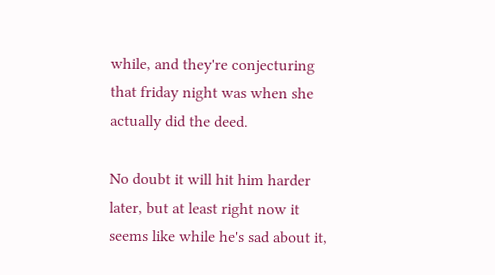while, and they're conjecturing that friday night was when she actually did the deed.

No doubt it will hit him harder later, but at least right now it seems like while he's sad about it,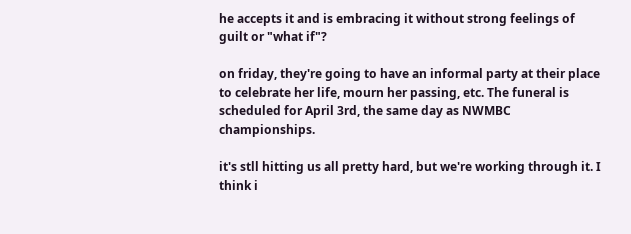he accepts it and is embracing it without strong feelings of guilt or "what if"?

on friday, they're going to have an informal party at their place to celebrate her life, mourn her passing, etc. The funeral is scheduled for April 3rd, the same day as NWMBC championships.

it's stll hitting us all pretty hard, but we're working through it. I think i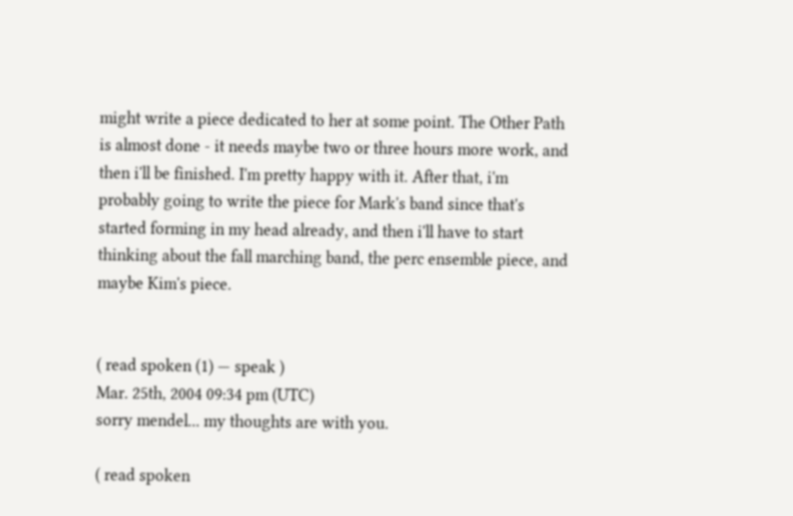might write a piece dedicated to her at some point. The Other Path is almost done - it needs maybe two or three hours more work, and then i'll be finished. I'm pretty happy with it. After that, i'm probably going to write the piece for Mark's band since that's started forming in my head already, and then i'll have to start thinking about the fall marching band, the perc ensemble piece, and maybe Kim's piece.


( read spoken (1) — speak )
Mar. 25th, 2004 09:34 pm (UTC)
sorry mendel... my thoughts are with you.

( read spoken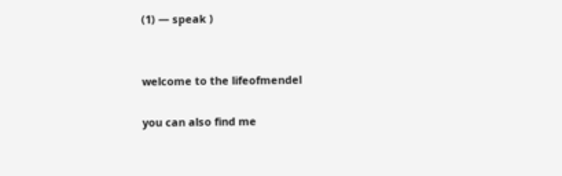(1) — speak )


welcome to the lifeofmendel

you can also find me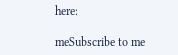here:

meSubscribe to me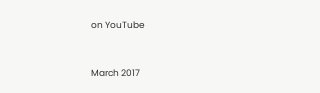on YouTube


March 2017